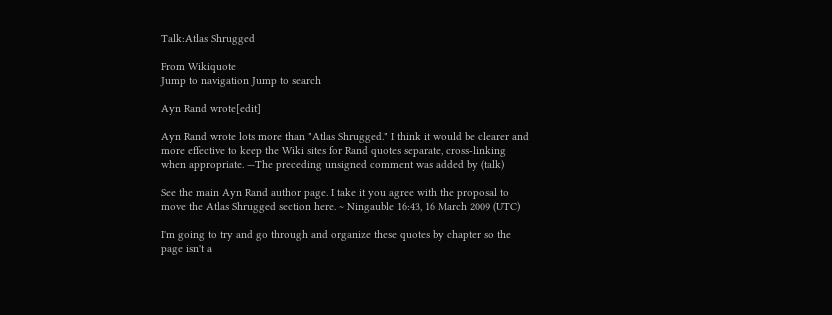Talk:Atlas Shrugged

From Wikiquote
Jump to navigation Jump to search

Ayn Rand wrote[edit]

Ayn Rand wrote lots more than "Atlas Shrugged." I think it would be clearer and more effective to keep the Wiki sites for Rand quotes separate, cross-linking when appropriate. —The preceding unsigned comment was added by (talk)

See the main Ayn Rand author page. I take it you agree with the proposal to move the Atlas Shrugged section here. ~ Ningauble 16:43, 16 March 2009 (UTC)

I'm going to try and go through and organize these quotes by chapter so the page isn't a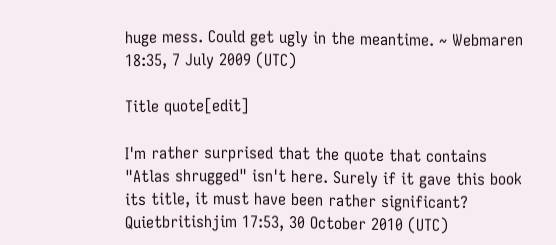huge mess. Could get ugly in the meantime. ~ Webmaren 18:35, 7 July 2009 (UTC)

Title quote[edit]

I'm rather surprised that the quote that contains "Atlas shrugged" isn't here. Surely if it gave this book its title, it must have been rather significant? Quietbritishjim 17:53, 30 October 2010 (UTC)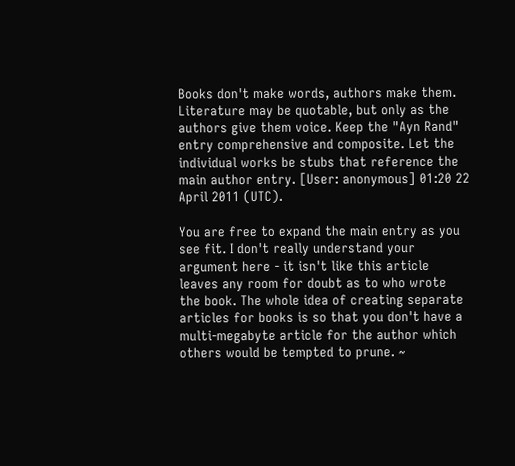Books don't make words, authors make them. Literature may be quotable, but only as the authors give them voice. Keep the "Ayn Rand" entry comprehensive and composite. Let the individual works be stubs that reference the main author entry. [User: anonymous] 01:20 22 April 2011 (UTC).

You are free to expand the main entry as you see fit. I don't really understand your argument here - it isn't like this article leaves any room for doubt as to who wrote the book. The whole idea of creating separate articles for books is so that you don't have a multi-megabyte article for the author which others would be tempted to prune. ~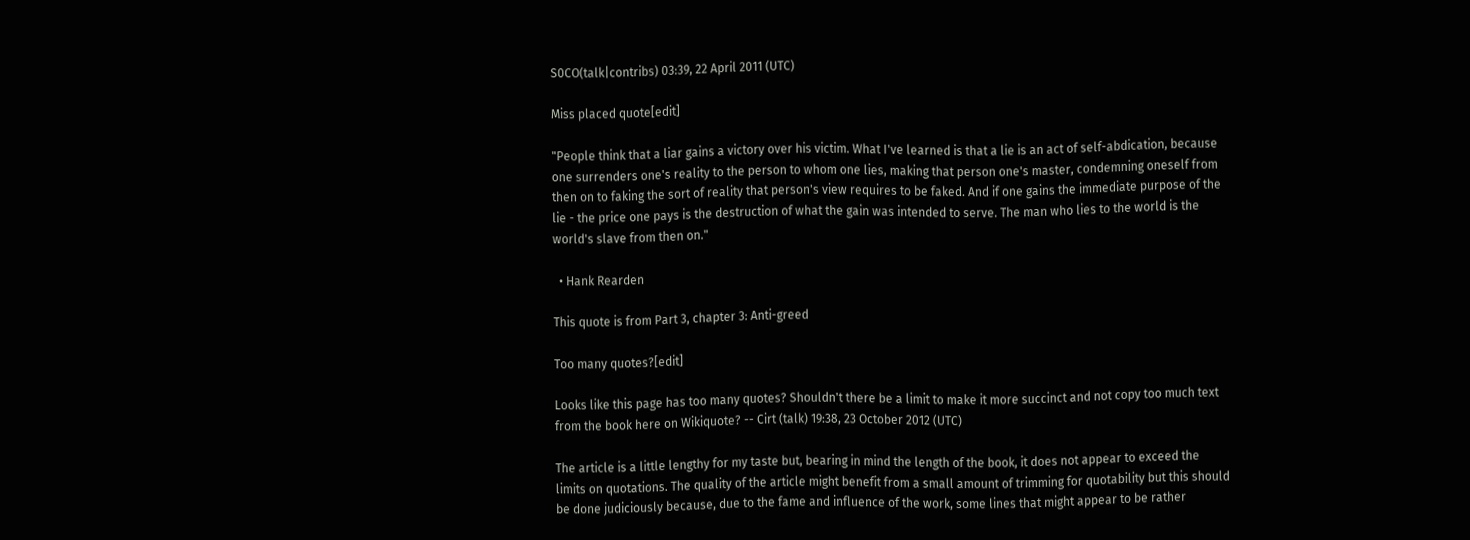S0CO(talk|contribs) 03:39, 22 April 2011 (UTC)

Miss placed quote[edit]

"People think that a liar gains a victory over his victim. What I've learned is that a lie is an act of self-abdication, because one surrenders one's reality to the person to whom one lies, making that person one's master, condemning oneself from then on to faking the sort of reality that person's view requires to be faked. And if one gains the immediate purpose of the lie - the price one pays is the destruction of what the gain was intended to serve. The man who lies to the world is the world's slave from then on."

  • Hank Rearden

This quote is from Part 3, chapter 3: Anti-greed

Too many quotes?[edit]

Looks like this page has too many quotes? Shouldn't there be a limit to make it more succinct and not copy too much text from the book here on Wikiquote? -- Cirt (talk) 19:38, 23 October 2012 (UTC)

The article is a little lengthy for my taste but, bearing in mind the length of the book, it does not appear to exceed the limits on quotations. The quality of the article might benefit from a small amount of trimming for quotability but this should be done judiciously because, due to the fame and influence of the work, some lines that might appear to be rather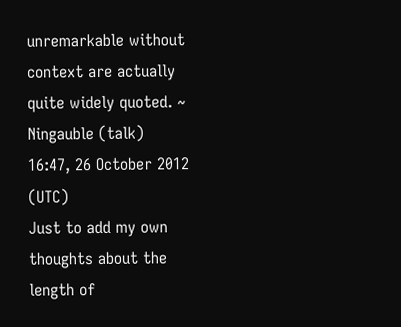unremarkable without context are actually quite widely quoted. ~ Ningauble (talk) 16:47, 26 October 2012 (UTC)
Just to add my own thoughts about the length of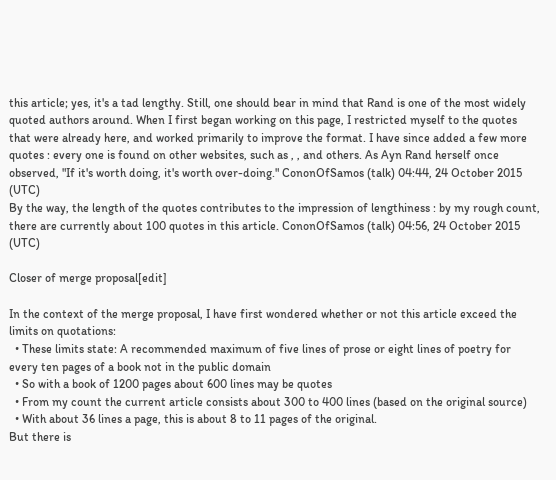this article; yes, it's a tad lengthy. Still, one should bear in mind that Rand is one of the most widely quoted authors around. When I first began working on this page, I restricted myself to the quotes that were already here, and worked primarily to improve the format. I have since added a few more quotes : every one is found on other websites, such as , , and others. As Ayn Rand herself once observed, "If it's worth doing, it's worth over-doing." CononOfSamos (talk) 04:44, 24 October 2015 (UTC)
By the way, the length of the quotes contributes to the impression of lengthiness : by my rough count, there are currently about 100 quotes in this article. CononOfSamos (talk) 04:56, 24 October 2015 (UTC)

Closer of merge proposal[edit]

In the context of the merge proposal, I have first wondered whether or not this article exceed the limits on quotations:
  • These limits state: A recommended maximum of five lines of prose or eight lines of poetry for every ten pages of a book not in the public domain
  • So with a book of 1200 pages about 600 lines may be quotes
  • From my count the current article consists about 300 to 400 lines (based on the original source)
  • With about 36 lines a page, this is about 8 to 11 pages of the original.
But there is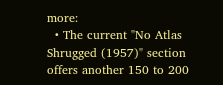more:
  • The current "No Atlas Shrugged (1957)" section offers another 150 to 200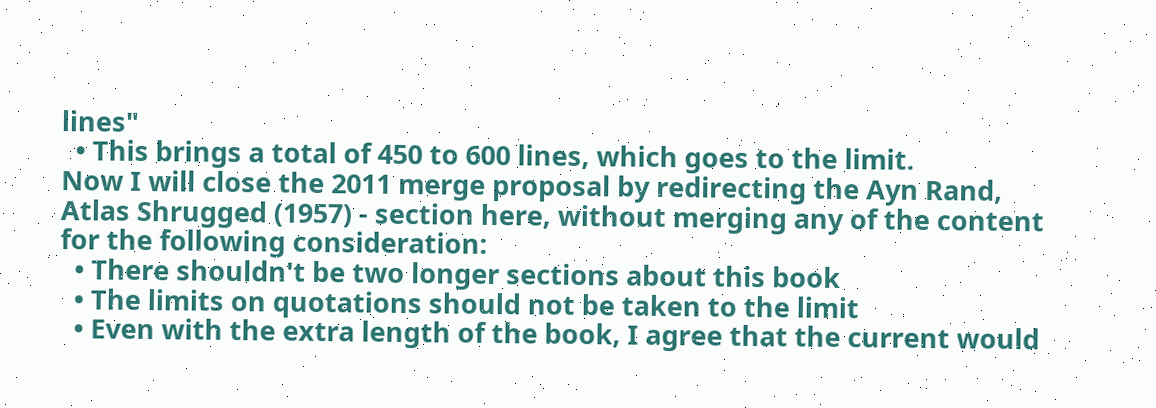lines"
  • This brings a total of 450 to 600 lines, which goes to the limit.
Now I will close the 2011 merge proposal by redirecting the Ayn Rand, Atlas Shrugged (1957) - section here, without merging any of the content for the following consideration:
  • There shouldn't be two longer sections about this book
  • The limits on quotations should not be taken to the limit
  • Even with the extra length of the book, I agree that the current would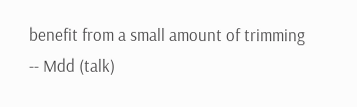benefit from a small amount of trimming
-- Mdd (talk)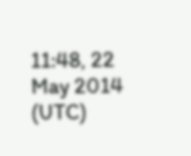11:48, 22 May 2014 (UTC)